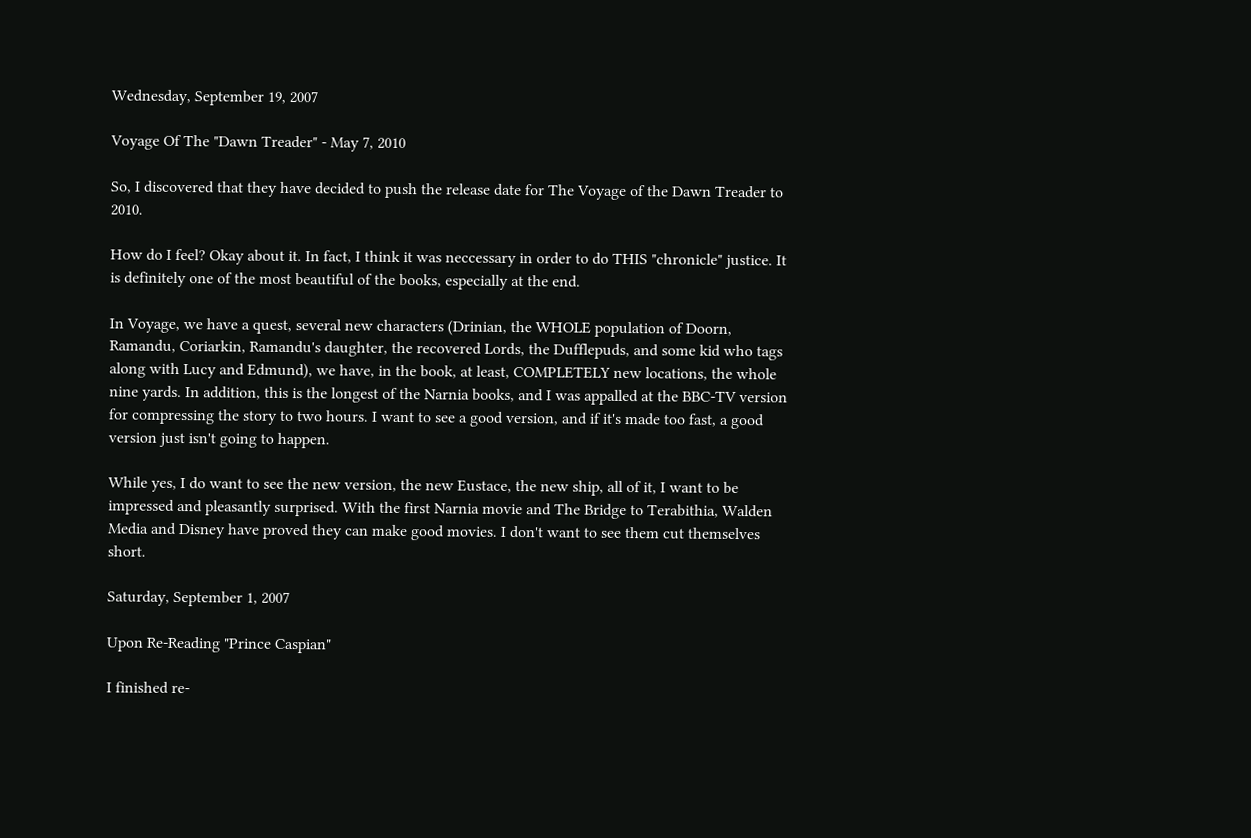Wednesday, September 19, 2007

Voyage Of The "Dawn Treader" - May 7, 2010

So, I discovered that they have decided to push the release date for The Voyage of the Dawn Treader to 2010.

How do I feel? Okay about it. In fact, I think it was neccessary in order to do THIS "chronicle" justice. It is definitely one of the most beautiful of the books, especially at the end.

In Voyage, we have a quest, several new characters (Drinian, the WHOLE population of Doorn, Ramandu, Coriarkin, Ramandu's daughter, the recovered Lords, the Dufflepuds, and some kid who tags along with Lucy and Edmund), we have, in the book, at least, COMPLETELY new locations, the whole nine yards. In addition, this is the longest of the Narnia books, and I was appalled at the BBC-TV version for compressing the story to two hours. I want to see a good version, and if it's made too fast, a good version just isn't going to happen.

While yes, I do want to see the new version, the new Eustace, the new ship, all of it, I want to be impressed and pleasantly surprised. With the first Narnia movie and The Bridge to Terabithia, Walden Media and Disney have proved they can make good movies. I don't want to see them cut themselves short.

Saturday, September 1, 2007

Upon Re-Reading "Prince Caspian"

I finished re-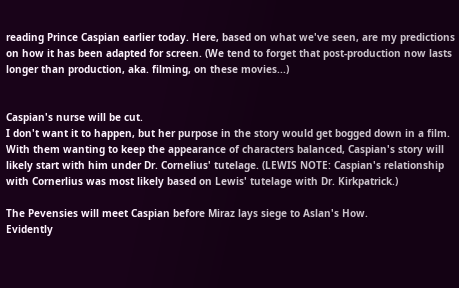reading Prince Caspian earlier today. Here, based on what we've seen, are my predictions on how it has been adapted for screen. (We tend to forget that post-production now lasts longer than production, aka. filming, on these movies...)


Caspian's nurse will be cut.
I don't want it to happen, but her purpose in the story would get bogged down in a film. With them wanting to keep the appearance of characters balanced, Caspian's story will likely start with him under Dr. Cornelius' tutelage. (LEWIS NOTE: Caspian's relationship with Cornerlius was most likely based on Lewis' tutelage with Dr. Kirkpatrick.)

The Pevensies will meet Caspian before Miraz lays siege to Aslan's How.
Evidently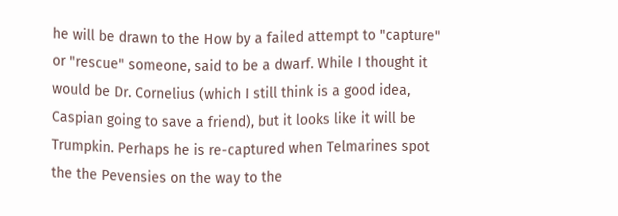he will be drawn to the How by a failed attempt to "capture" or "rescue" someone, said to be a dwarf. While I thought it would be Dr. Cornelius (which I still think is a good idea, Caspian going to save a friend), but it looks like it will be Trumpkin. Perhaps he is re-captured when Telmarines spot the the Pevensies on the way to the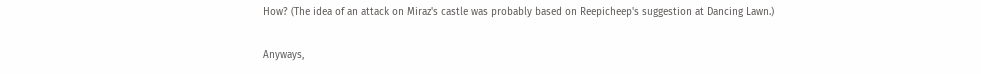How? (The idea of an attack on Miraz's castle was probably based on Reepicheep's suggestion at Dancing Lawn.)

Anyways,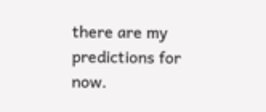there are my predictions for now.